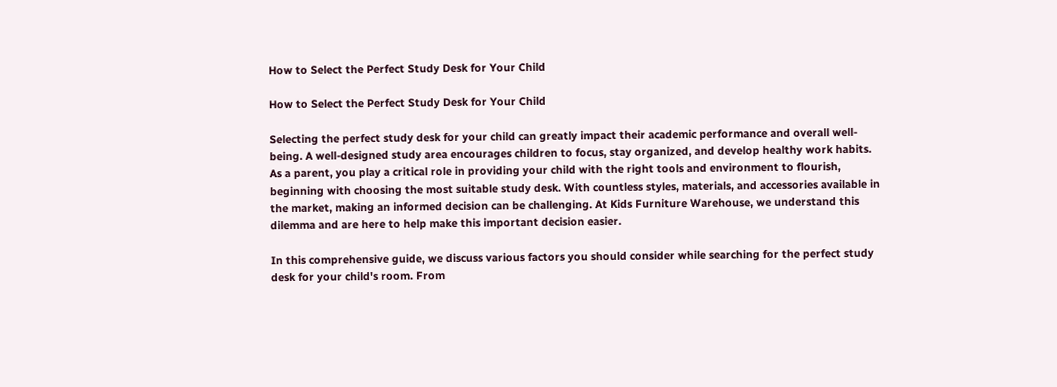How to Select the Perfect Study Desk for Your Child

How to Select the Perfect Study Desk for Your Child

Selecting the perfect study desk for your child can greatly impact their academic performance and overall well-being. A well-designed study area encourages children to focus, stay organized, and develop healthy work habits. As a parent, you play a critical role in providing your child with the right tools and environment to flourish, beginning with choosing the most suitable study desk. With countless styles, materials, and accessories available in the market, making an informed decision can be challenging. At Kids Furniture Warehouse, we understand this dilemma and are here to help make this important decision easier.

In this comprehensive guide, we discuss various factors you should consider while searching for the perfect study desk for your child's room. From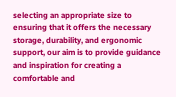selecting an appropriate size to ensuring that it offers the necessary storage, durability, and ergonomic support, our aim is to provide guidance and inspiration for creating a comfortable and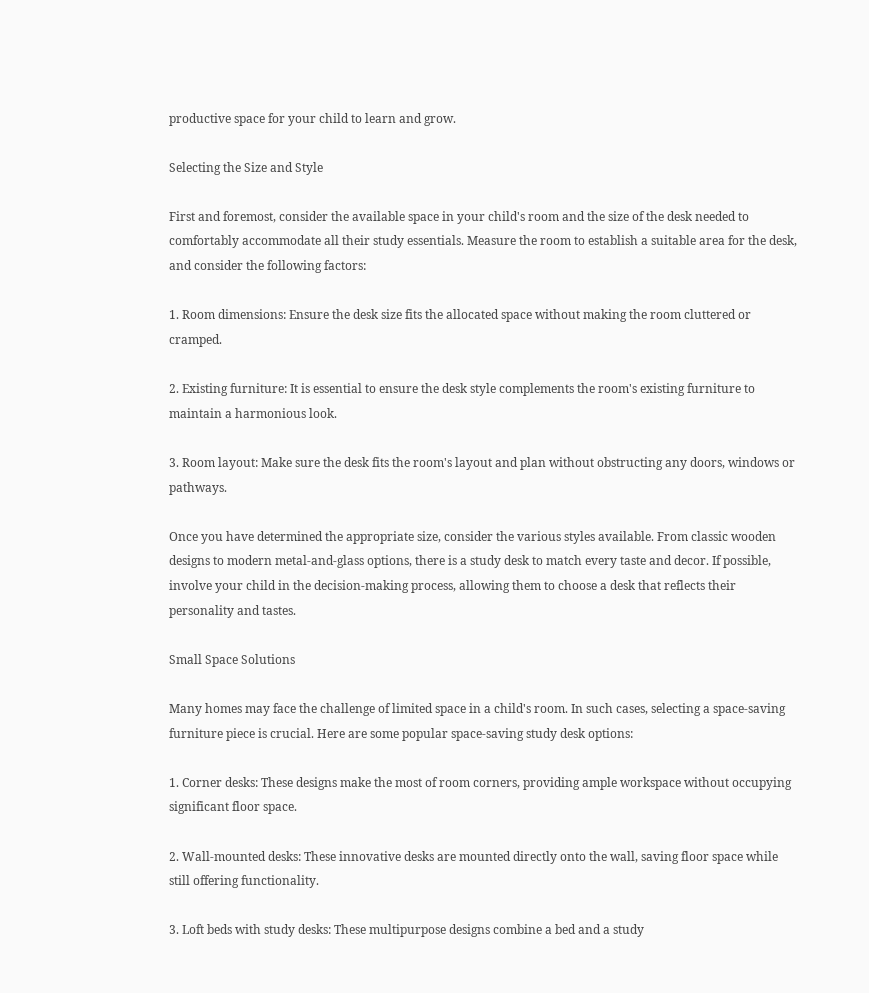productive space for your child to learn and grow.

Selecting the Size and Style

First and foremost, consider the available space in your child's room and the size of the desk needed to comfortably accommodate all their study essentials. Measure the room to establish a suitable area for the desk, and consider the following factors:

1. Room dimensions: Ensure the desk size fits the allocated space without making the room cluttered or cramped.

2. Existing furniture: It is essential to ensure the desk style complements the room's existing furniture to maintain a harmonious look.

3. Room layout: Make sure the desk fits the room's layout and plan without obstructing any doors, windows or pathways.

Once you have determined the appropriate size, consider the various styles available. From classic wooden designs to modern metal-and-glass options, there is a study desk to match every taste and decor. If possible, involve your child in the decision-making process, allowing them to choose a desk that reflects their personality and tastes.

Small Space Solutions

Many homes may face the challenge of limited space in a child's room. In such cases, selecting a space-saving furniture piece is crucial. Here are some popular space-saving study desk options:

1. Corner desks: These designs make the most of room corners, providing ample workspace without occupying significant floor space.

2. Wall-mounted desks: These innovative desks are mounted directly onto the wall, saving floor space while still offering functionality.

3. Loft beds with study desks: These multipurpose designs combine a bed and a study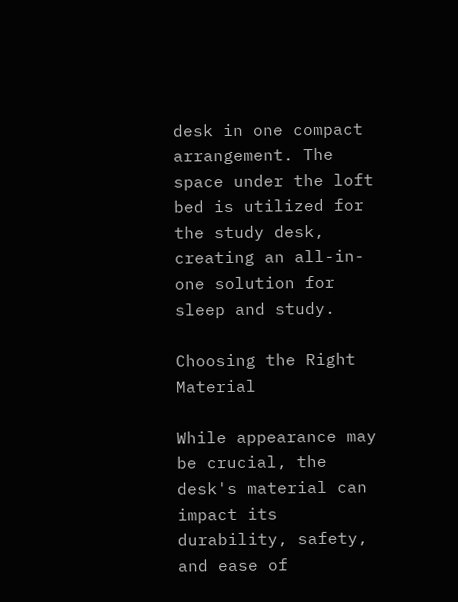desk in one compact arrangement. The space under the loft bed is utilized for the study desk, creating an all-in-one solution for sleep and study.

Choosing the Right Material

While appearance may be crucial, the desk's material can impact its durability, safety, and ease of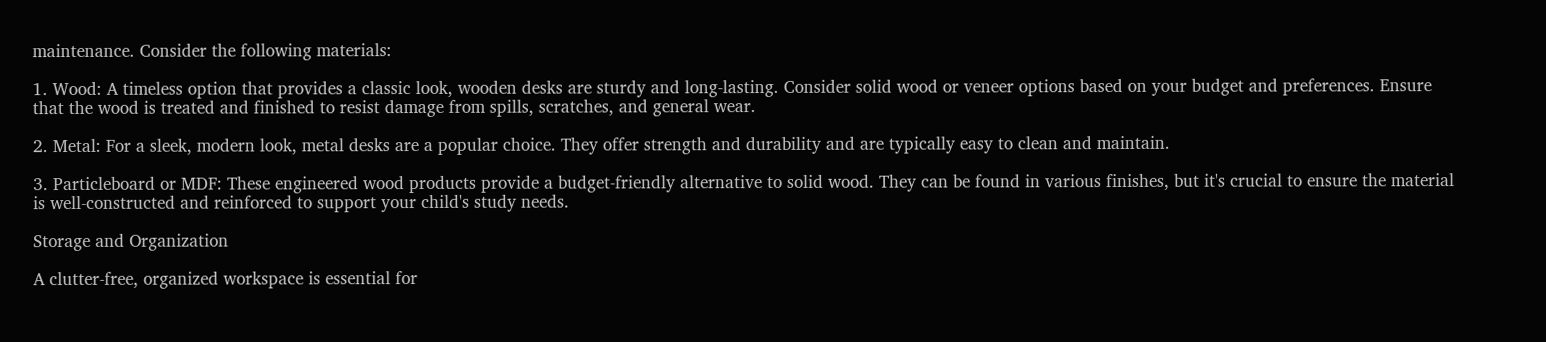maintenance. Consider the following materials:

1. Wood: A timeless option that provides a classic look, wooden desks are sturdy and long-lasting. Consider solid wood or veneer options based on your budget and preferences. Ensure that the wood is treated and finished to resist damage from spills, scratches, and general wear.

2. Metal: For a sleek, modern look, metal desks are a popular choice. They offer strength and durability and are typically easy to clean and maintain.

3. Particleboard or MDF: These engineered wood products provide a budget-friendly alternative to solid wood. They can be found in various finishes, but it's crucial to ensure the material is well-constructed and reinforced to support your child's study needs.

Storage and Organization

A clutter-free, organized workspace is essential for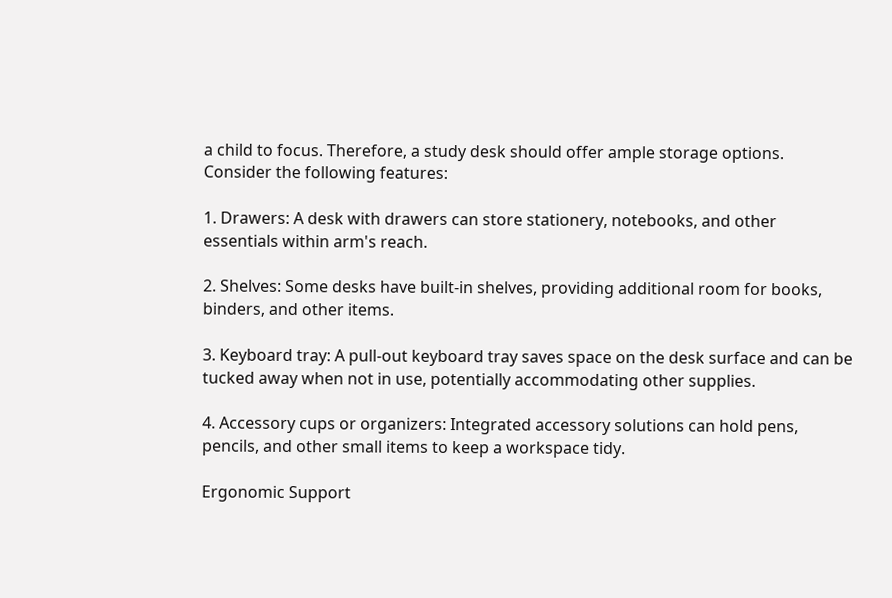a child to focus. Therefore, a study desk should offer ample storage options. Consider the following features:

1. Drawers: A desk with drawers can store stationery, notebooks, and other essentials within arm's reach.

2. Shelves: Some desks have built-in shelves, providing additional room for books, binders, and other items.

3. Keyboard tray: A pull-out keyboard tray saves space on the desk surface and can be tucked away when not in use, potentially accommodating other supplies.

4. Accessory cups or organizers: Integrated accessory solutions can hold pens, pencils, and other small items to keep a workspace tidy.

Ergonomic Support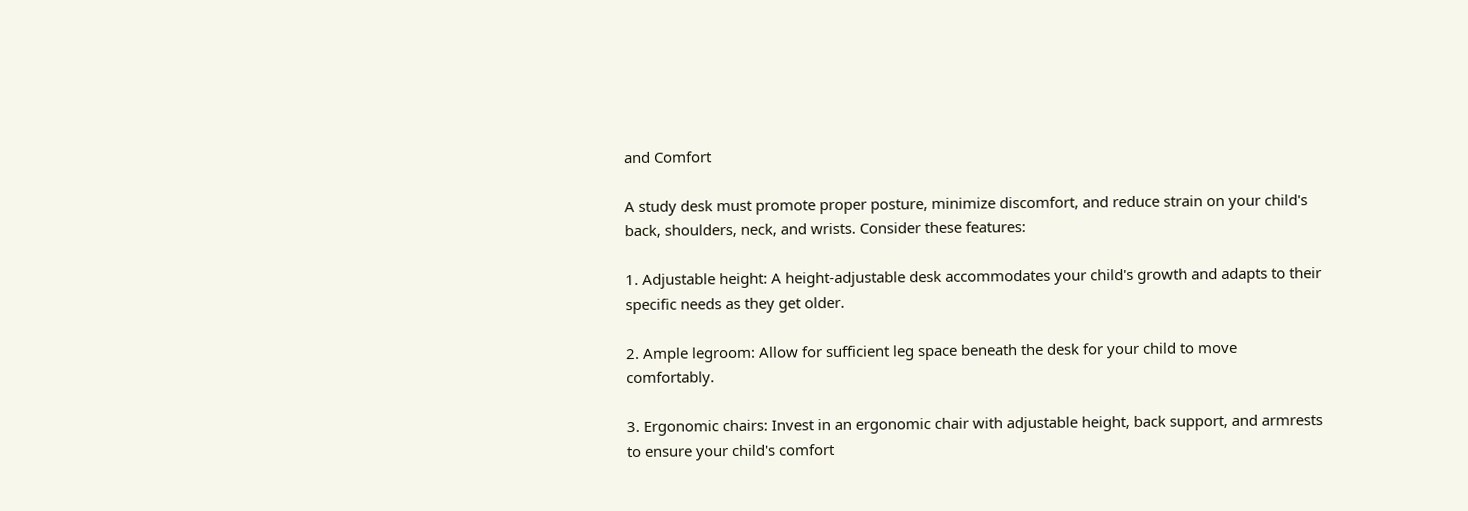and Comfort

A study desk must promote proper posture, minimize discomfort, and reduce strain on your child's back, shoulders, neck, and wrists. Consider these features:

1. Adjustable height: A height-adjustable desk accommodates your child's growth and adapts to their specific needs as they get older.

2. Ample legroom: Allow for sufficient leg space beneath the desk for your child to move comfortably.

3. Ergonomic chairs: Invest in an ergonomic chair with adjustable height, back support, and armrests to ensure your child's comfort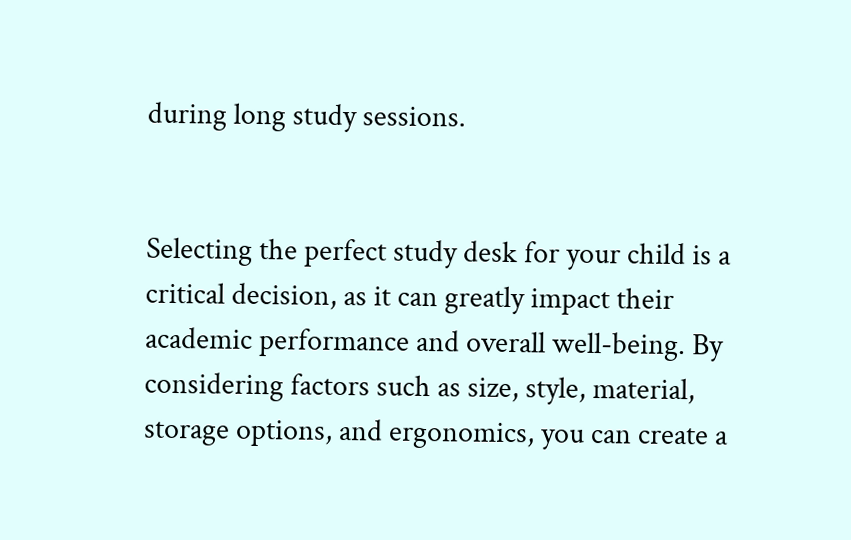during long study sessions.


Selecting the perfect study desk for your child is a critical decision, as it can greatly impact their academic performance and overall well-being. By considering factors such as size, style, material, storage options, and ergonomics, you can create a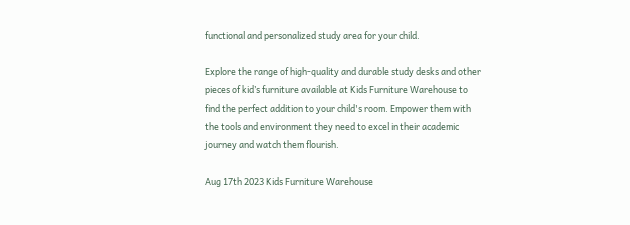functional and personalized study area for your child.

Explore the range of high-quality and durable study desks and other pieces of kid’s furniture available at Kids Furniture Warehouse to find the perfect addition to your child's room. Empower them with the tools and environment they need to excel in their academic journey and watch them flourish.

Aug 17th 2023 Kids Furniture Warehouse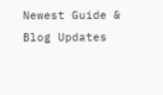Newest Guide & Blog Updates